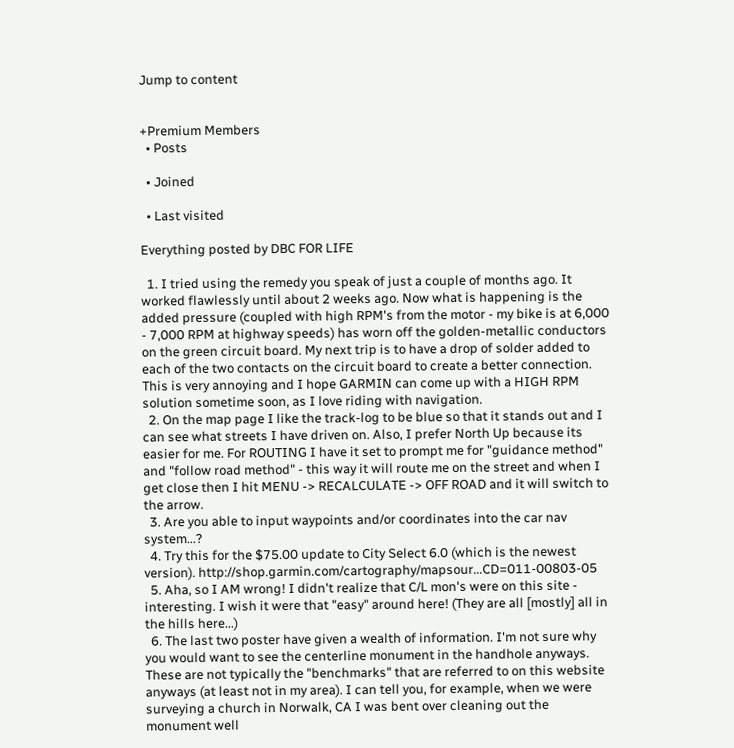Jump to content


+Premium Members
  • Posts

  • Joined

  • Last visited

Everything posted by DBC FOR LIFE

  1. I tried using the remedy you speak of just a couple of months ago. It worked flawlessly until about 2 weeks ago. Now what is happening is the added pressure (coupled with high RPM's from the motor - my bike is at 6,000 - 7,000 RPM at highway speeds) has worn off the golden-metallic conductors on the green circuit board. My next trip is to have a drop of solder added to each of the two contacts on the circuit board to create a better connection. This is very annoying and I hope GARMIN can come up with a HIGH RPM solution sometime soon, as I love riding with navigation.
  2. On the map page I like the track-log to be blue so that it stands out and I can see what streets I have driven on. Also, I prefer North Up because its easier for me. For ROUTING I have it set to prompt me for "guidance method" and "follow road method" - this way it will route me on the street and when I get close then I hit MENU -> RECALCULATE -> OFF ROAD and it will switch to the arrow.
  3. Are you able to input waypoints and/or coordinates into the car nav system...?
  4. Try this for the $75.00 update to City Select 6.0 (which is the newest version). http://shop.garmin.com/cartography/mapsour...CD=011-00803-05
  5. Aha, so I AM wrong! I didn't realize that C/L mon's were on this site - interesting. I wish it were that "easy" around here! (They are all [mostly] all in the hills here...)
  6. The last two poster have given a wealth of information. I'm not sure why you would want to see the centerline monument in the handhole anyways. These are not typically the "benchmarks" that are referred to on this website anyways (at least not in my area). I can tell you, for example, when we were surveying a church in Norwalk, CA I was bent over cleaning out the monument well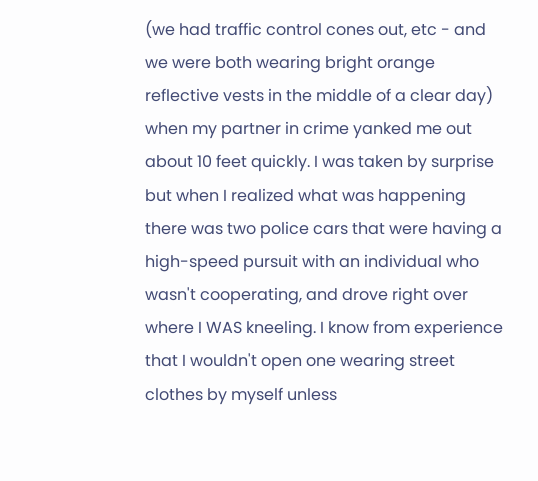(we had traffic control cones out, etc - and we were both wearing bright orange reflective vests in the middle of a clear day) when my partner in crime yanked me out about 10 feet quickly. I was taken by surprise but when I realized what was happening there was two police cars that were having a high-speed pursuit with an individual who wasn't cooperating, and drove right over where I WAS kneeling. I know from experience that I wouldn't open one wearing street clothes by myself unless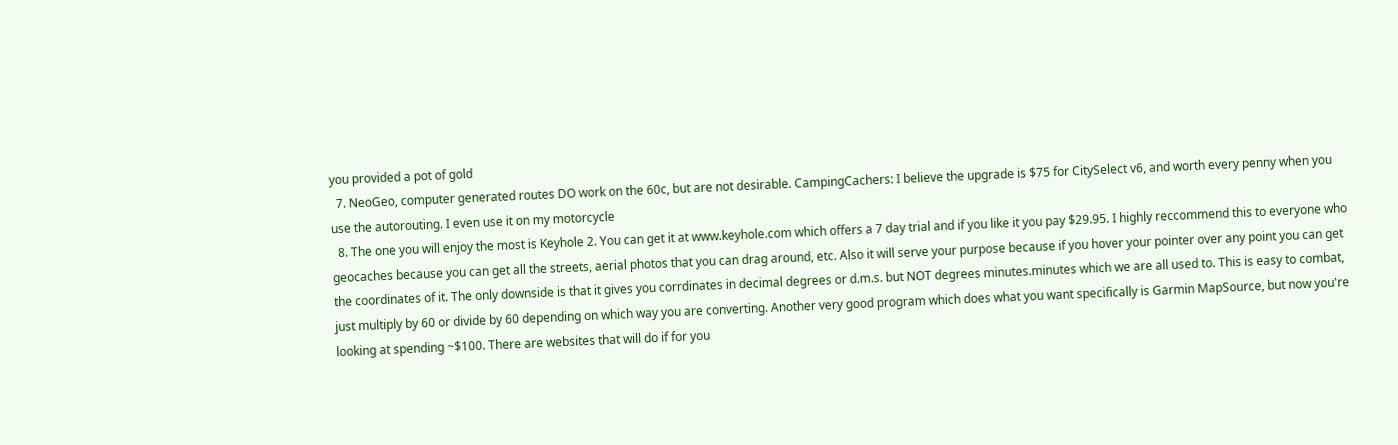you provided a pot of gold
  7. NeoGeo, computer generated routes DO work on the 60c, but are not desirable. CampingCachers: I believe the upgrade is $75 for CitySelect v6, and worth every penny when you use the autorouting. I even use it on my motorcycle
  8. The one you will enjoy the most is Keyhole 2. You can get it at www.keyhole.com which offers a 7 day trial and if you like it you pay $29.95. I highly reccommend this to everyone who geocaches because you can get all the streets, aerial photos that you can drag around, etc. Also it will serve your purpose because if you hover your pointer over any point you can get the coordinates of it. The only downside is that it gives you corrdinates in decimal degrees or d.m.s. but NOT degrees minutes.minutes which we are all used to. This is easy to combat, just multiply by 60 or divide by 60 depending on which way you are converting. Another very good program which does what you want specifically is Garmin MapSource, but now you're looking at spending ~$100. There are websites that will do if for you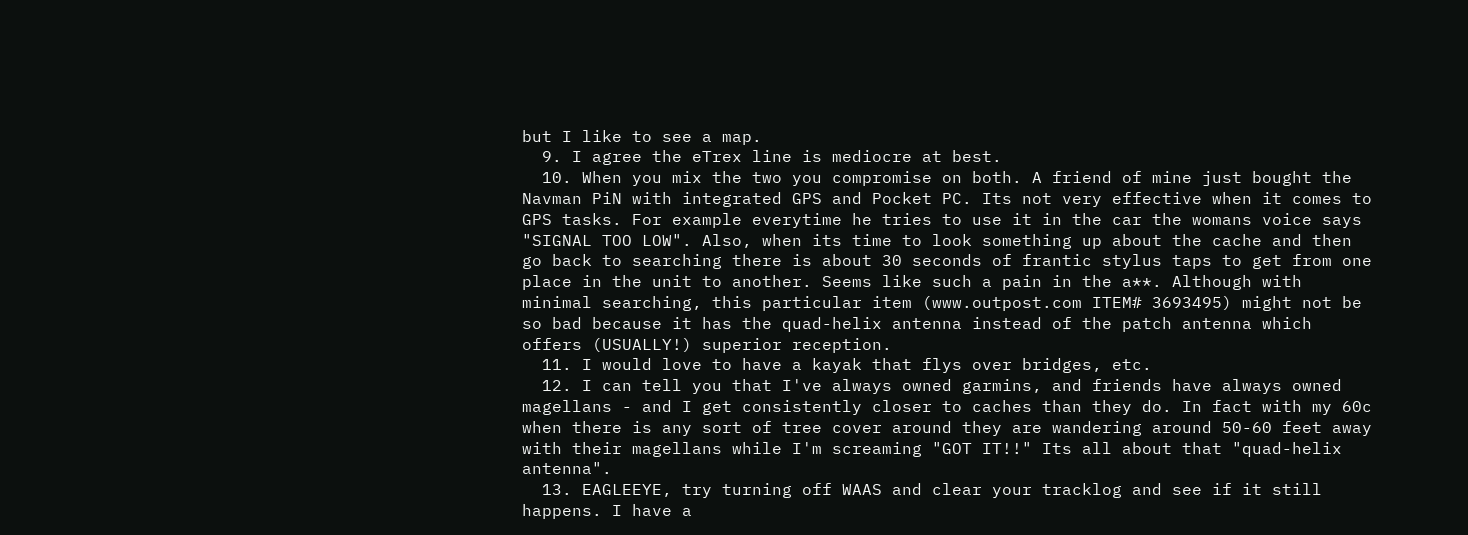but I like to see a map.
  9. I agree the eTrex line is mediocre at best.
  10. When you mix the two you compromise on both. A friend of mine just bought the Navman PiN with integrated GPS and Pocket PC. Its not very effective when it comes to GPS tasks. For example everytime he tries to use it in the car the womans voice says "SIGNAL TOO LOW". Also, when its time to look something up about the cache and then go back to searching there is about 30 seconds of frantic stylus taps to get from one place in the unit to another. Seems like such a pain in the a**. Although with minimal searching, this particular item (www.outpost.com ITEM# 3693495) might not be so bad because it has the quad-helix antenna instead of the patch antenna which offers (USUALLY!) superior reception.
  11. I would love to have a kayak that flys over bridges, etc.
  12. I can tell you that I've always owned garmins, and friends have always owned magellans - and I get consistently closer to caches than they do. In fact with my 60c when there is any sort of tree cover around they are wandering around 50-60 feet away with their magellans while I'm screaming "GOT IT!!" Its all about that "quad-helix antenna".
  13. EAGLEEYE, try turning off WAAS and clear your tracklog and see if it still happens. I have a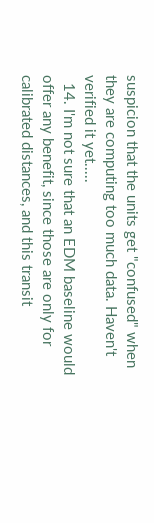suspicion that the units get "confused" when they are computing too much data. Haven't verified it yet.....
  14. I'm not sure that an EDM baseline would offer any benefit, since those are only for calibrated distances, and this transit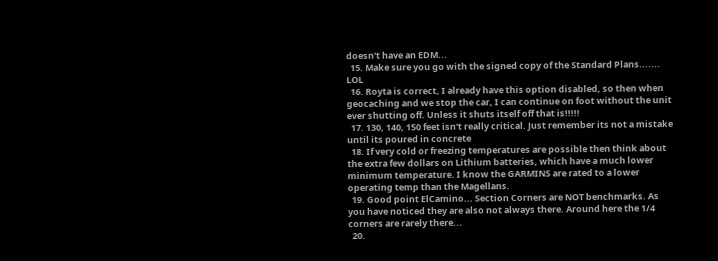doesn't have an EDM...
  15. Make sure you go with the signed copy of the Standard Plans....... LOL
  16. Royta is correct, I already have this option disabled, so then when geocaching and we stop the car, I can continue on foot without the unit ever shutting off. Unless it shuts itself off that is!!!!!
  17. 130, 140, 150 feet isn't really critical. Just remember its not a mistake until its poured in concrete
  18. If very cold or freezing temperatures are possible then think about the extra few dollars on Lithium batteries, which have a much lower minimum temperature. I know the GARMINS are rated to a lower operating temp than the Magellans.
  19. Good point ElCamino... Section Corners are NOT benchmarks. As you have noticed they are also not always there. Around here the 1/4 corners are rarely there...
  20.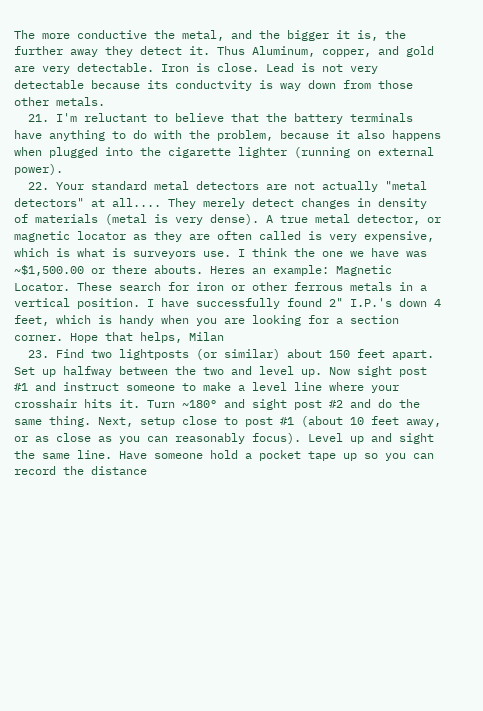The more conductive the metal, and the bigger it is, the further away they detect it. Thus Aluminum, copper, and gold are very detectable. Iron is close. Lead is not very detectable because its conductvity is way down from those other metals.
  21. I'm reluctant to believe that the battery terminals have anything to do with the problem, because it also happens when plugged into the cigarette lighter (running on external power).
  22. Your standard metal detectors are not actually "metal detectors" at all.... They merely detect changes in density of materials (metal is very dense). A true metal detector, or magnetic locator as they are often called is very expensive, which is what is surveyors use. I think the one we have was ~$1,500.00 or there abouts. Heres an example: Magnetic Locator. These search for iron or other ferrous metals in a vertical position. I have successfully found 2" I.P.'s down 4 feet, which is handy when you are looking for a section corner. Hope that helps, Milan
  23. Find two lightposts (or similar) about 150 feet apart. Set up halfway between the two and level up. Now sight post #1 and instruct someone to make a level line where your crosshair hits it. Turn ~180° and sight post #2 and do the same thing. Next, setup close to post #1 (about 10 feet away, or as close as you can reasonably focus). Level up and sight the same line. Have someone hold a pocket tape up so you can record the distance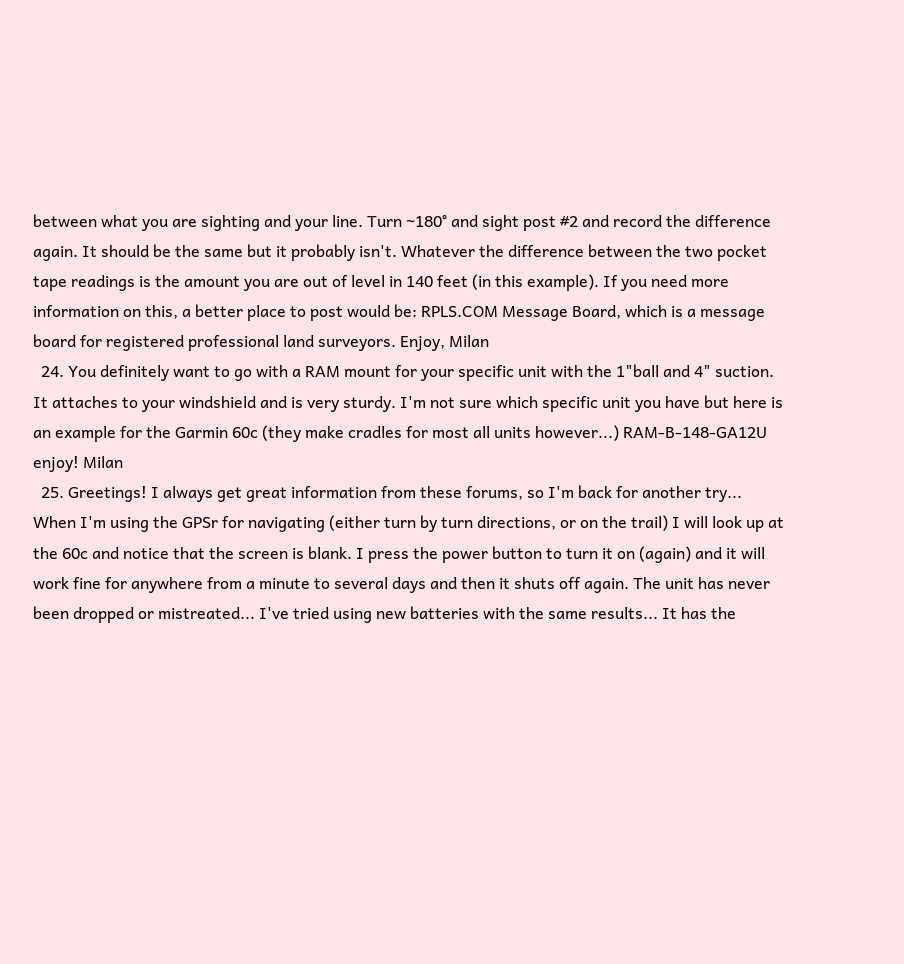between what you are sighting and your line. Turn ~180° and sight post #2 and record the difference again. It should be the same but it probably isn't. Whatever the difference between the two pocket tape readings is the amount you are out of level in 140 feet (in this example). If you need more information on this, a better place to post would be: RPLS.COM Message Board, which is a message board for registered professional land surveyors. Enjoy, Milan
  24. You definitely want to go with a RAM mount for your specific unit with the 1"ball and 4" suction. It attaches to your windshield and is very sturdy. I'm not sure which specific unit you have but here is an example for the Garmin 60c (they make cradles for most all units however...) RAM-B-148-GA12U enjoy! Milan
  25. Greetings! I always get great information from these forums, so I'm back for another try... When I'm using the GPSr for navigating (either turn by turn directions, or on the trail) I will look up at the 60c and notice that the screen is blank. I press the power button to turn it on (again) and it will work fine for anywhere from a minute to several days and then it shuts off again. The unit has never been dropped or mistreated... I've tried using new batteries with the same results... It has the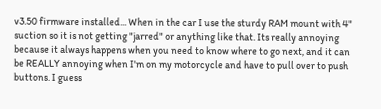v3.50 firmware installed... When in the car I use the sturdy RAM mount with 4" suction so it is not getting "jarred" or anything like that. Its really annoying because it always happens when you need to know where to go next, and it can be REALLY annoying when I'm on my motorcycle and have to pull over to push buttons. I guess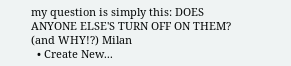my question is simply this: DOES ANYONE ELSE'S TURN OFF ON THEM? (and WHY!?) Milan
  • Create New...